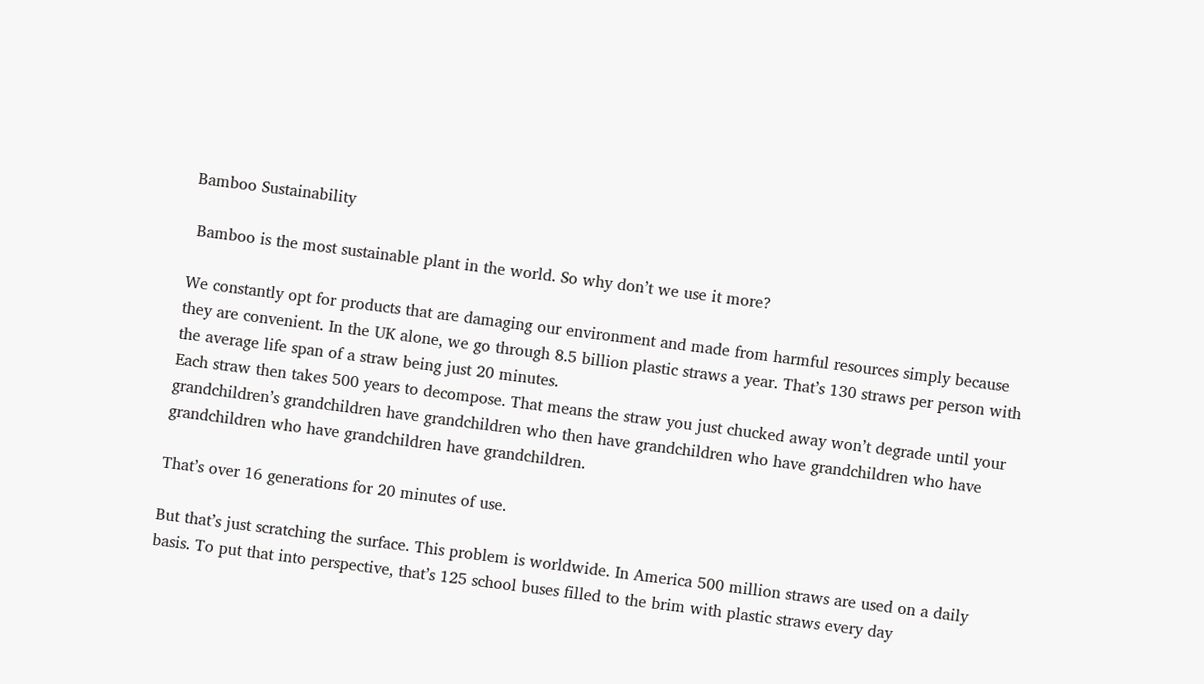Bamboo Sustainability

 Bamboo is the most sustainable plant in the world. So why don’t we use it more?

We constantly opt for products that are damaging our environment and made from harmful resources simply because they are convenient. In the UK alone, we go through 8.5 billion plastic straws a year. That’s 130 straws per person with the average life span of a straw being just 20 minutes.
Each straw then takes 500 years to decompose. That means the straw you just chucked away won’t degrade until your grandchildren’s grandchildren have grandchildren who then have grandchildren who have grandchildren who have grandchildren who have grandchildren have grandchildren.

That’s over 16 generations for 20 minutes of use.

But that’s just scratching the surface. This problem is worldwide. In America 500 million straws are used on a daily basis. To put that into perspective, that’s 125 school buses filled to the brim with plastic straws every day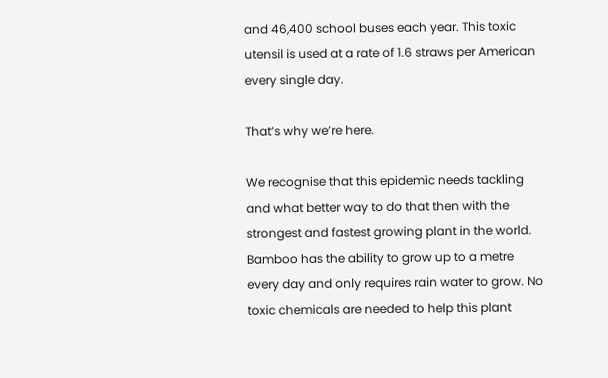and 46,400 school buses each year. This toxic utensil is used at a rate of 1.6 straws per American every single day.

That’s why we’re here.

We recognise that this epidemic needs tackling and what better way to do that then with the strongest and fastest growing plant in the world. Bamboo has the ability to grow up to a metre every day and only requires rain water to grow. No toxic chemicals are needed to help this plant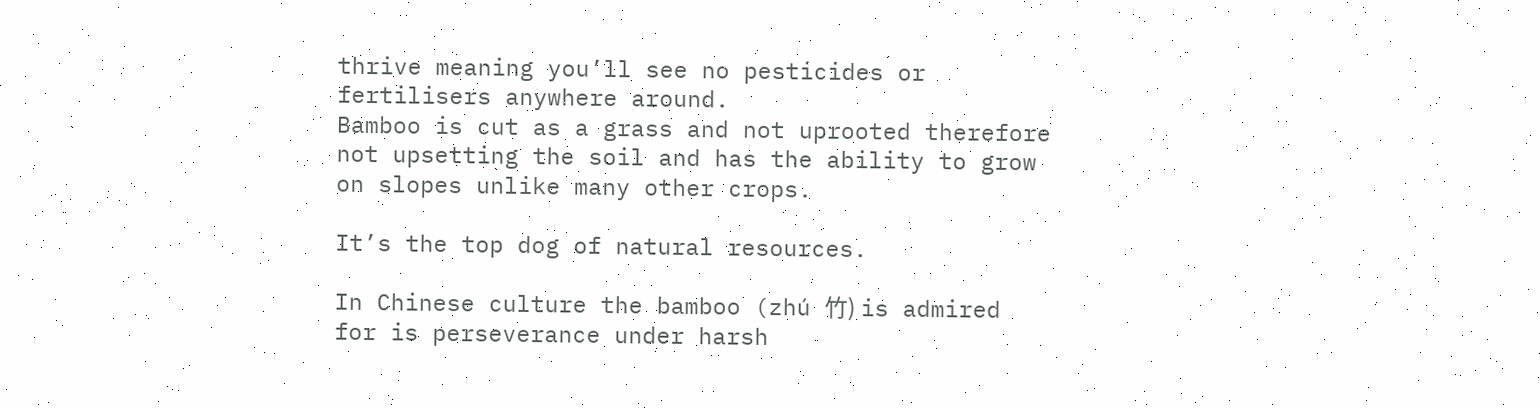thrive meaning you’ll see no pesticides or fertilisers anywhere around.
Bamboo is cut as a grass and not uprooted therefore not upsetting the soil and has the ability to grow on slopes unlike many other crops.

It’s the top dog of natural resources.

In Chinese culture the bamboo (zhú 竹) is admired for is perseverance under harsh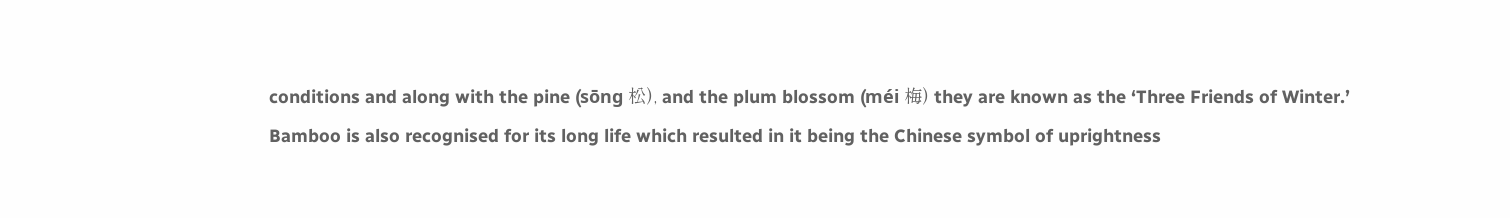conditions and along with the pine (sōng 松), and the plum blossom (méi 梅) they are known as the ‘Three Friends of Winter.’
Bamboo is also recognised for its long life which resulted in it being the Chinese symbol of uprightness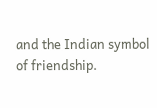and the Indian symbol of friendship.